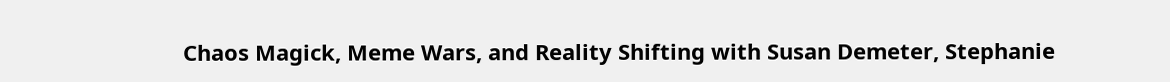Chaos Magick, Meme Wars, and Reality Shifting with Susan Demeter, Stephanie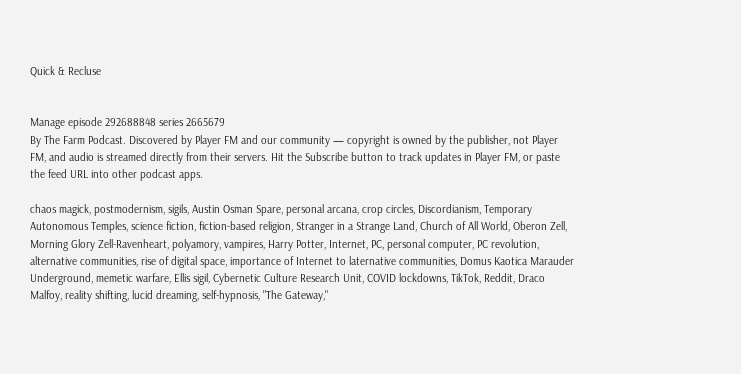Quick & Recluse


Manage episode 292688848 series 2665679
By The Farm Podcast. Discovered by Player FM and our community — copyright is owned by the publisher, not Player FM, and audio is streamed directly from their servers. Hit the Subscribe button to track updates in Player FM, or paste the feed URL into other podcast apps.

chaos magick, postmodernism, sigils, Austin Osman Spare, personal arcana, crop circles, Discordianism, Temporary Autonomous Temples, science fiction, fiction-based religion, Stranger in a Strange Land, Church of All World, Oberon Zell, Morning Glory Zell-Ravenheart, polyamory, vampires, Harry Potter, Internet, PC, personal computer, PC revolution, alternative communities, rise of digital space, importance of Internet to laternative communities, Domus Kaotica Marauder Underground, memetic warfare, Ellis sigil, Cybernetic Culture Research Unit, COVID lockdowns, TikTok, Reddit, Draco Malfoy, reality shifting, lucid dreaming, self-hypnosis, "The Gateway,"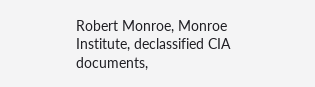Robert Monroe, Monroe Institute, declassified CIA documents,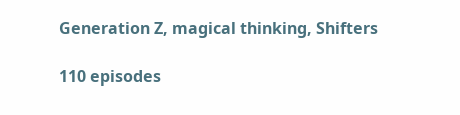Generation Z, magical thinking, Shifters

110 episodes